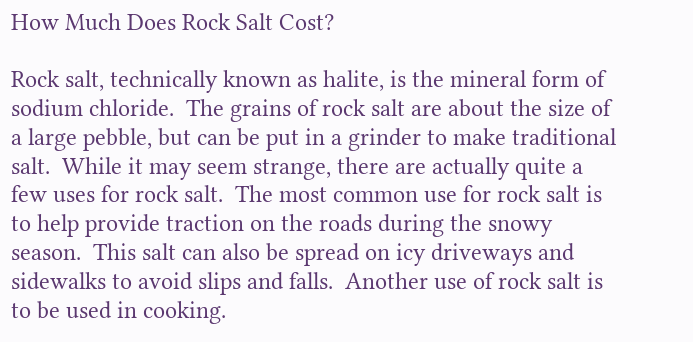How Much Does Rock Salt Cost?

Rock salt, technically known as halite, is the mineral form of sodium chloride.  The grains of rock salt are about the size of a large pebble, but can be put in a grinder to make traditional salt.  While it may seem strange, there are actually quite a few uses for rock salt.  The most common use for rock salt is to help provide traction on the roads during the snowy season.  This salt can also be spread on icy driveways and sidewalks to avoid slips and falls.  Another use of rock salt is to be used in cooking.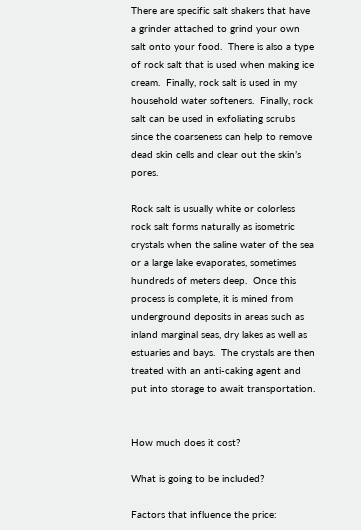There are specific salt shakers that have a grinder attached to grind your own salt onto your food.  There is also a type of rock salt that is used when making ice cream.  Finally, rock salt is used in my household water softeners.  Finally, rock salt can be used in exfoliating scrubs since the coarseness can help to remove dead skin cells and clear out the skin’s pores.

Rock salt is usually white or colorless rock salt forms naturally as isometric crystals when the saline water of the sea or a large lake evaporates, sometimes hundreds of meters deep.  Once this process is complete, it is mined from underground deposits in areas such as inland marginal seas, dry lakes as well as estuaries and bays.  The crystals are then treated with an anti-caking agent and put into storage to await transportation.


How much does it cost?

What is going to be included?

Factors that influence the price: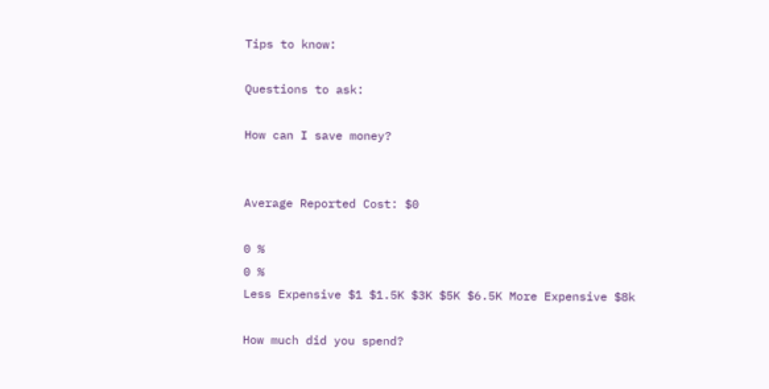Tips to know:

Questions to ask:

How can I save money?


Average Reported Cost: $0

0 %
0 %
Less Expensive $1 $1.5K $3K $5K $6.5K More Expensive $8k

How much did you spend?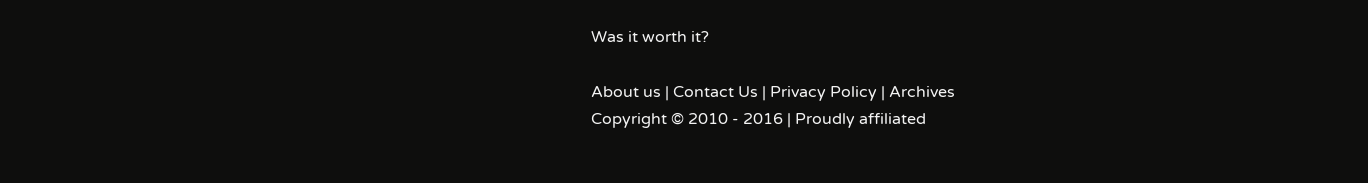Was it worth it?

About us | Contact Us | Privacy Policy | Archives
Copyright © 2010 - 2016 | Proudly affiliated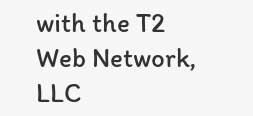with the T2 Web Network, LLC